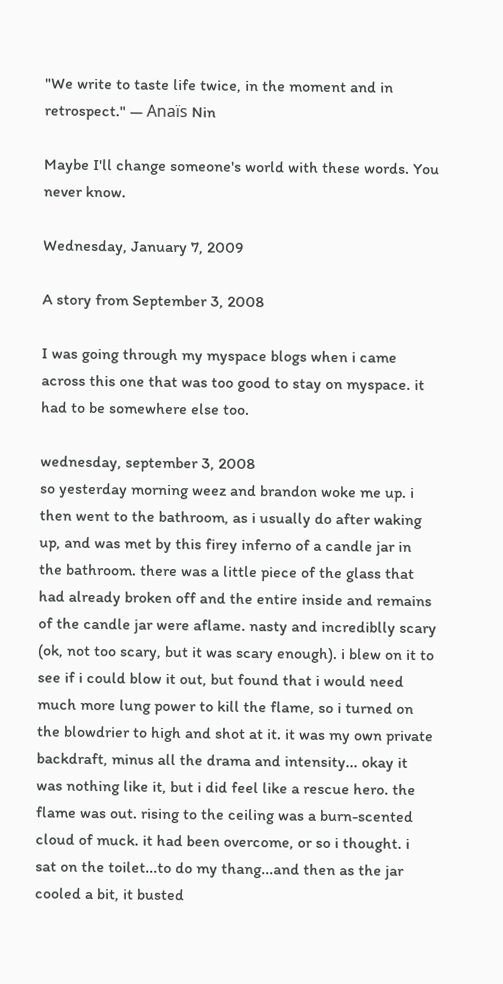"We write to taste life twice, in the moment and in retrospect." — Anaïs Nin

Maybe I'll change someone's world with these words. You never know.

Wednesday, January 7, 2009

A story from September 3, 2008

I was going through my myspace blogs when i came across this one that was too good to stay on myspace. it had to be somewhere else too.

wednesday, september 3, 2008
so yesterday morning weez and brandon woke me up. i then went to the bathroom, as i usually do after waking up, and was met by this firey inferno of a candle jar in the bathroom. there was a little piece of the glass that had already broken off and the entire inside and remains of the candle jar were aflame. nasty and incrediblly scary (ok, not too scary, but it was scary enough). i blew on it to see if i could blow it out, but found that i would need much more lung power to kill the flame, so i turned on the blowdrier to high and shot at it. it was my own private backdraft, minus all the drama and intensity... okay it was nothing like it, but i did feel like a rescue hero. the flame was out. rising to the ceiling was a burn-scented cloud of muck. it had been overcome, or so i thought. i sat on the toilet...to do my thang...and then as the jar cooled a bit, it busted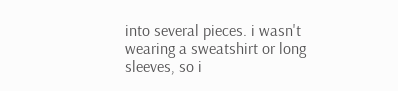into several pieces. i wasn't wearing a sweatshirt or long sleeves, so i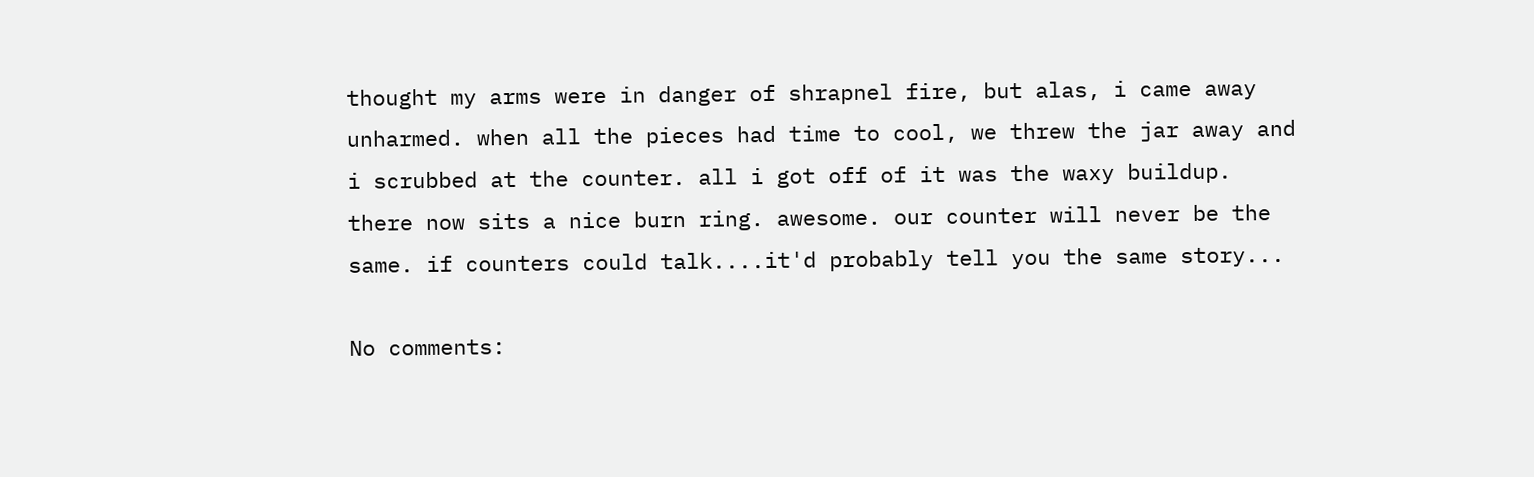thought my arms were in danger of shrapnel fire, but alas, i came away unharmed. when all the pieces had time to cool, we threw the jar away and i scrubbed at the counter. all i got off of it was the waxy buildup. there now sits a nice burn ring. awesome. our counter will never be the same. if counters could talk....it'd probably tell you the same story...

No comments: